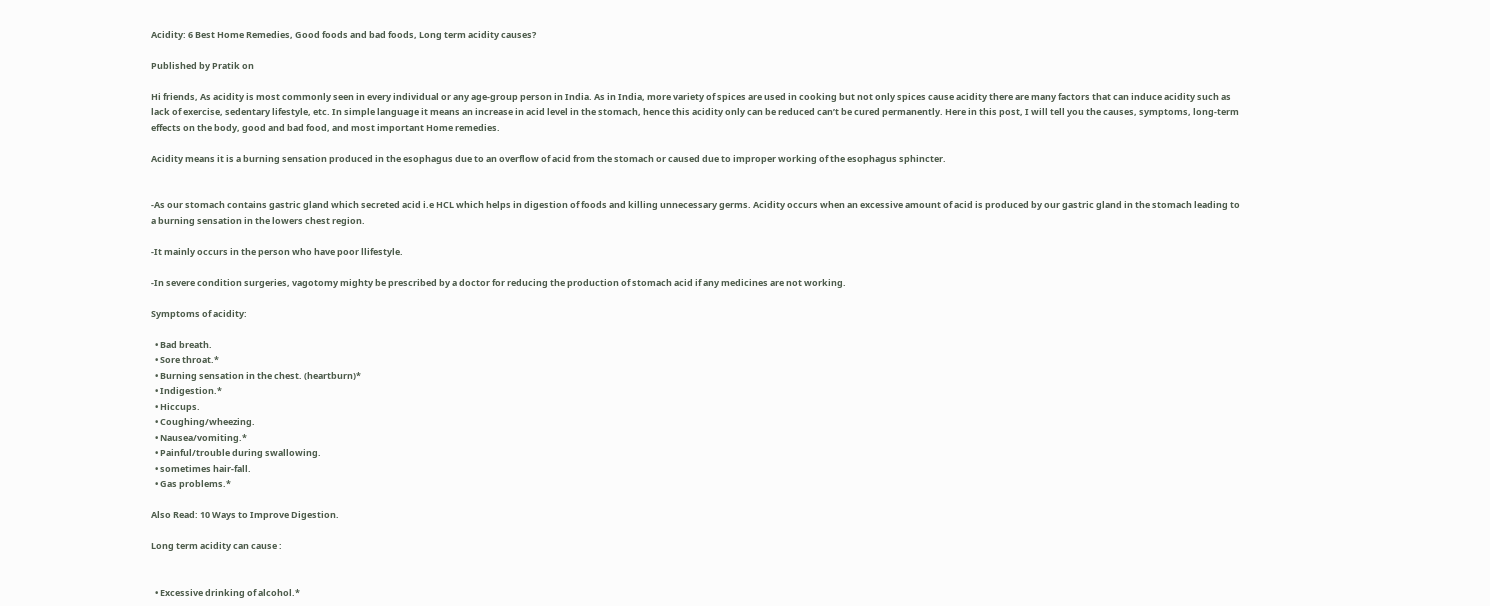Acidity: 6 Best Home Remedies, Good foods and bad foods, Long term acidity causes?

Published by Pratik on

Hi friends, As acidity is most commonly seen in every individual or any age-group person in India. As in India, more variety of spices are used in cooking but not only spices cause acidity there are many factors that can induce acidity such as lack of exercise, sedentary lifestyle, etc. In simple language it means an increase in acid level in the stomach, hence this acidity only can be reduced can’t be cured permanently. Here in this post, I will tell you the causes, symptoms, long-term effects on the body, good and bad food, and most important Home remedies.

Acidity means it is a burning sensation produced in the esophagus due to an overflow of acid from the stomach or caused due to improper working of the esophagus sphincter.


-As our stomach contains gastric gland which secreted acid i.e HCL which helps in digestion of foods and killing unnecessary germs. Acidity occurs when an excessive amount of acid is produced by our gastric gland in the stomach leading to a burning sensation in the lowers chest region.

-It mainly occurs in the person who have poor llifestyle.

-In severe condition surgeries, vagotomy mighty be prescribed by a doctor for reducing the production of stomach acid if any medicines are not working.

Symptoms of acidity:

  • Bad breath.
  • Sore throat.*
  • Burning sensation in the chest. (heartburn)*
  • Indigestion.*
  • Hiccups.
  • Coughing/wheezing.
  • Nausea/vomiting.*
  • Painful/trouble during swallowing.
  • sometimes hair-fall.
  • Gas problems.*

Also Read: 10 Ways to Improve Digestion.

Long term acidity can cause :


  • Excessive drinking of alcohol.*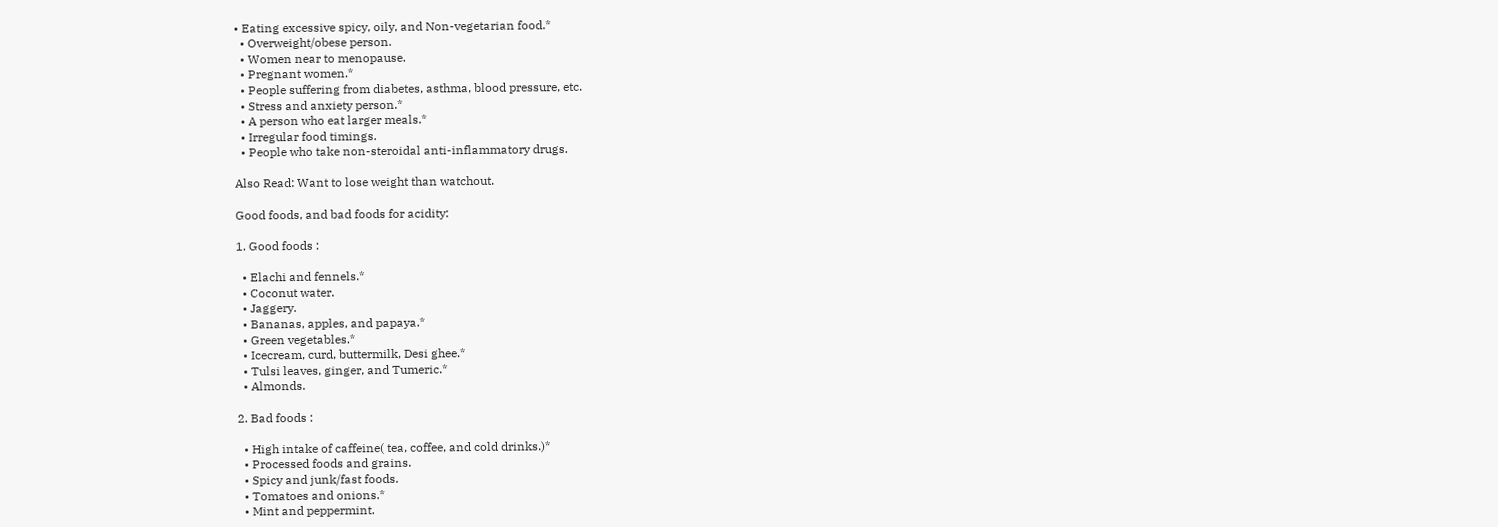• Eating excessive spicy, oily, and Non-vegetarian food.*
  • Overweight/obese person.
  • Women near to menopause.
  • Pregnant women.*
  • People suffering from diabetes, asthma, blood pressure, etc.
  • Stress and anxiety person.*
  • A person who eat larger meals.*
  • Irregular food timings.
  • People who take non-steroidal anti-inflammatory drugs.

Also Read: Want to lose weight than watchout.

Good foods, and bad foods for acidity:

1. Good foods :

  • Elachi and fennels.*
  • Coconut water.
  • Jaggery.
  • Bananas, apples, and papaya.*
  • Green vegetables.*
  • Icecream, curd, buttermilk, Desi ghee.*
  • Tulsi leaves, ginger, and Tumeric.*
  • Almonds.

2. Bad foods :

  • High intake of caffeine( tea, coffee, and cold drinks.)*
  • Processed foods and grains.
  • Spicy and junk/fast foods.
  • Tomatoes and onions.*
  • Mint and peppermint.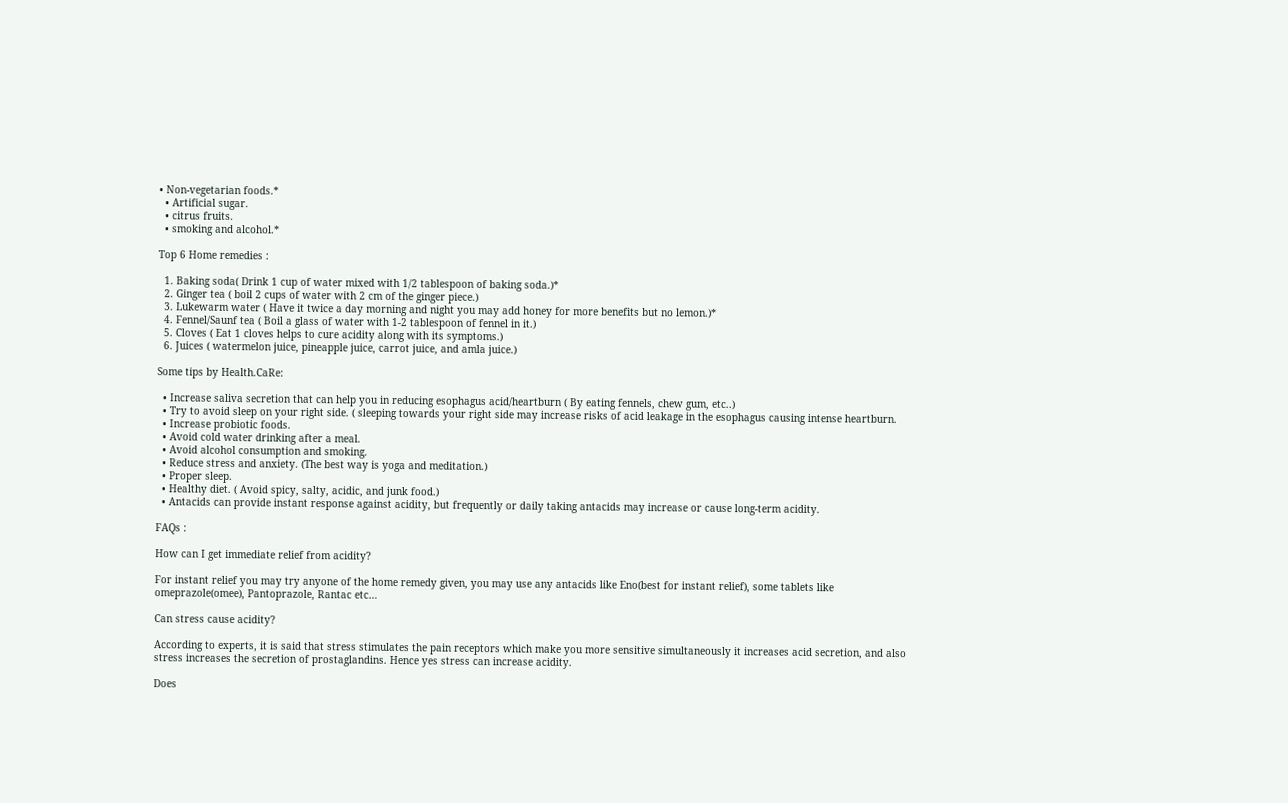• Non-vegetarian foods.*
  • Artificial sugar.
  • citrus fruits.
  • smoking and alcohol.*

Top 6 Home remedies :

  1. Baking soda( Drink 1 cup of water mixed with 1/2 tablespoon of baking soda.)*
  2. Ginger tea ( boil 2 cups of water with 2 cm of the ginger piece.)
  3. Lukewarm water ( Have it twice a day morning and night you may add honey for more benefits but no lemon.)*
  4. Fennel/Saunf tea ( Boil a glass of water with 1-2 tablespoon of fennel in it.)
  5. Cloves ( Eat 1 cloves helps to cure acidity along with its symptoms.)
  6. Juices ( watermelon juice, pineapple juice, carrot juice, and amla juice.)

Some tips by Health.CaRe:

  • Increase saliva secretion that can help you in reducing esophagus acid/heartburn ( By eating fennels, chew gum, etc..)
  • Try to avoid sleep on your right side. ( sleeping towards your right side may increase risks of acid leakage in the esophagus causing intense heartburn.
  • Increase probiotic foods.
  • Avoid cold water drinking after a meal.
  • Avoid alcohol consumption and smoking.
  • Reduce stress and anxiety. (The best way is yoga and meditation.)
  • Proper sleep.
  • Healthy diet. ( Avoid spicy, salty, acidic, and junk food.)
  • Antacids can provide instant response against acidity, but frequently or daily taking antacids may increase or cause long-term acidity.

FAQs :

How can I get immediate relief from acidity?

For instant relief you may try anyone of the home remedy given, you may use any antacids like Eno(best for instant relief), some tablets like omeprazole(omee), Pantoprazole, Rantac etc…

Can stress cause acidity?

According to experts, it is said that stress stimulates the pain receptors which make you more sensitive simultaneously it increases acid secretion, and also stress increases the secretion of prostaglandins. Hence yes stress can increase acidity.

Does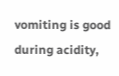vomiting is good during acidity,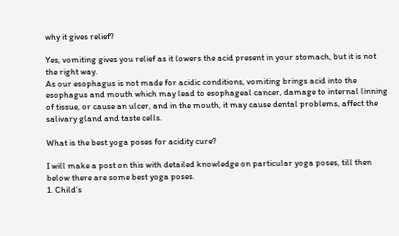why it gives relief?

Yes, vomiting gives you relief as it lowers the acid present in your stomach, but it is not the right way.
As our esophagus is not made for acidic conditions, vomiting brings acid into the esophagus and mouth which may lead to esophageal cancer, damage to internal linning of tissue, or cause an ulcer, and in the mouth, it may cause dental problems, affect the salivary gland and taste cells.

What is the best yoga poses for acidity cure?

I will make a post on this with detailed knowledge on particular yoga poses, till then below there are some best yoga poses.
1. Child’s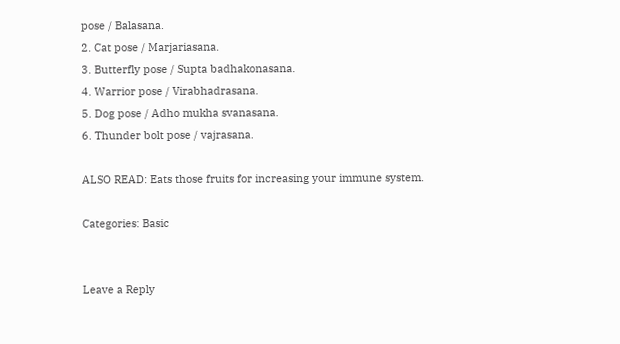pose / Balasana.
2. Cat pose / Marjariasana.
3. Butterfly pose / Supta badhakonasana.
4. Warrior pose / Virabhadrasana.
5. Dog pose / Adho mukha svanasana.
6. Thunder bolt pose / vajrasana.

ALSO READ: Eats those fruits for increasing your immune system.

Categories: Basic


Leave a Reply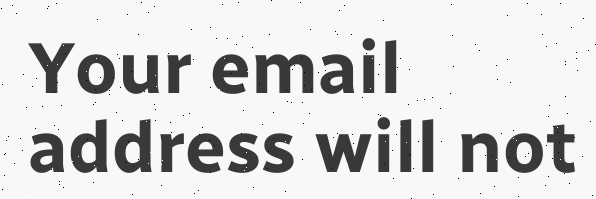Your email address will not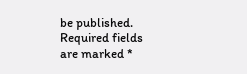be published. Required fields are marked *